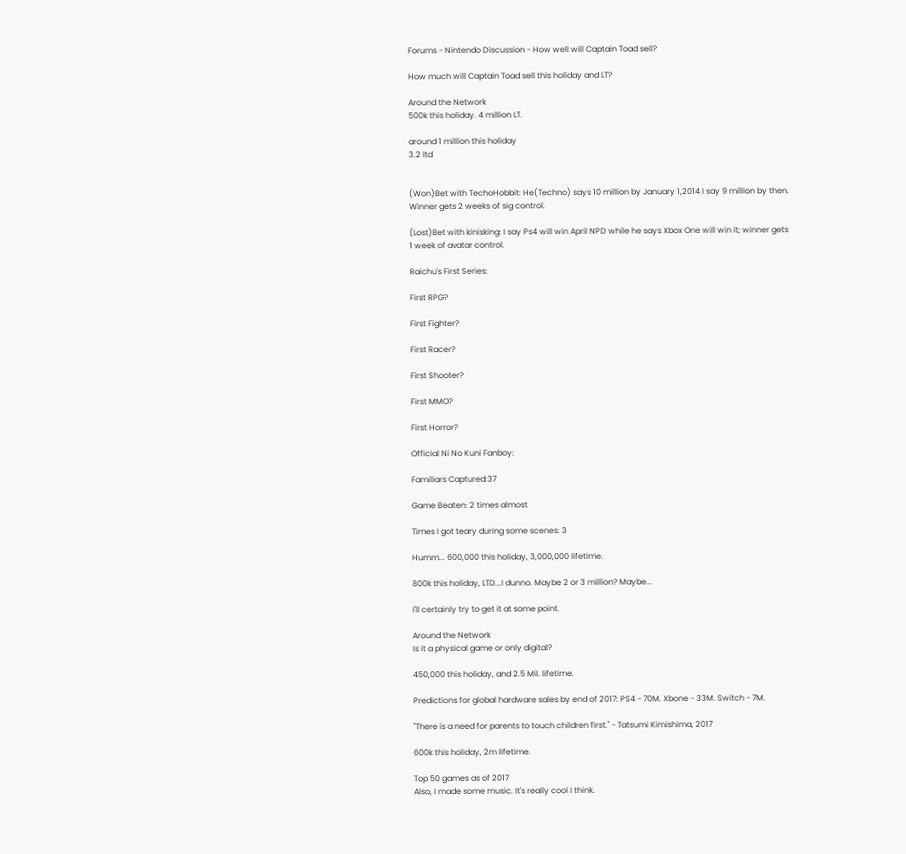Forums - Nintendo Discussion - How well will Captain Toad sell?

How much will Captain Toad sell this holiday and LT?

Around the Network
500k this holiday. 4 million LT.

around 1 million this holiday
3.2 ltd


(Won)Bet with TechoHobbit: He(Techno) says 10 million by January 1,2014 I say 9 million by then. Winner gets 2 weeks of sig control.

(Lost)Bet with kinisking: I say Ps4 will win April NPD while he says Xbox One will win it; winner gets 1 week of avatar control.

Raichu's First Series:

First RPG?

First Fighter?

First Racer?

First Shooter?

First MMO?

First Horror?

Official Ni No Kuni Fanboy:

Familiars Captured:37

Game Beaten: 2 times almost

Times I got teary during some scenes: 3

Humm... 600,000 this holiday, 3,000,000 lifetime.

800k this holiday, LTD...I dunno. Maybe 2 or 3 million? Maybe...

I'll certainly try to get it at some point.

Around the Network
Is it a physical game or only digital?

450,000 this holiday, and 2.5 Mil. lifetime.

Predictions for global hardware sales by end of 2017: PS4 - 70M. Xbone - 33M. Switch - 7M.

"There is a need for parents to touch children first." - Tatsumi Kimishima, 2017

600k this holiday, 2m lifetime.

Top 50 games as of 2017
Also, I made some music. It's really cool I think.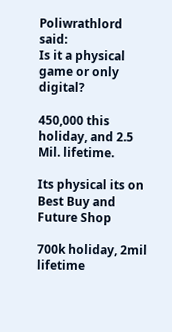Poliwrathlord said:
Is it a physical game or only digital?

450,000 this holiday, and 2.5 Mil. lifetime.

Its physical its on Best Buy and Future Shop

700k holiday, 2mil lifetime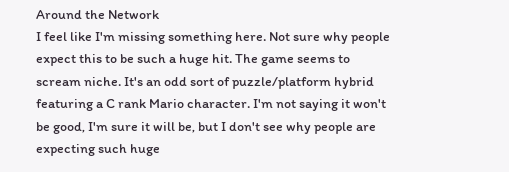Around the Network
I feel like I'm missing something here. Not sure why people expect this to be such a huge hit. The game seems to scream niche. It's an odd sort of puzzle/platform hybrid featuring a C rank Mario character. I'm not saying it won't be good, I'm sure it will be, but I don't see why people are expecting such huge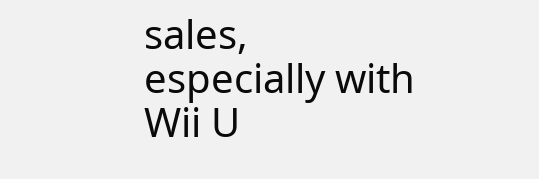sales, especially with Wii U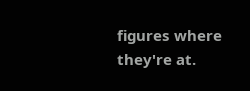figures where they're at.